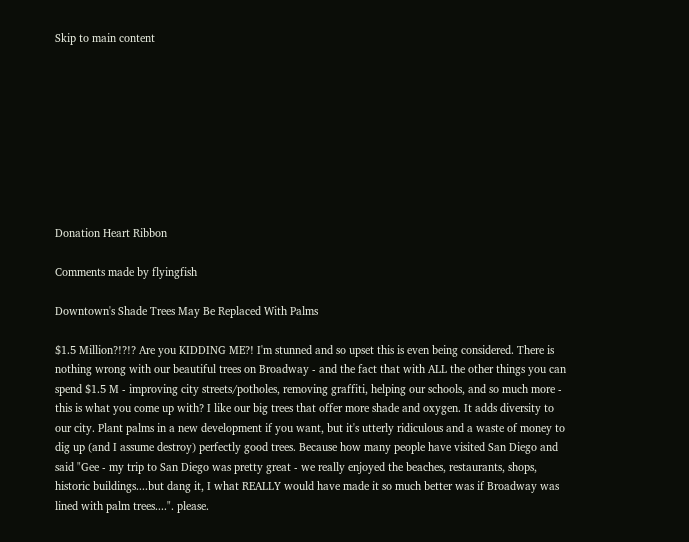Skip to main content









Donation Heart Ribbon

Comments made by flyingfish

Downtown's Shade Trees May Be Replaced With Palms

$1.5 Million?!?!? Are you KIDDING ME?! I'm stunned and so upset this is even being considered. There is nothing wrong with our beautiful trees on Broadway - and the fact that with ALL the other things you can spend $1.5 M - improving city streets/potholes, removing graffiti, helping our schools, and so much more - this is what you come up with? I like our big trees that offer more shade and oxygen. It adds diversity to our city. Plant palms in a new development if you want, but it's utterly ridiculous and a waste of money to dig up (and I assume destroy) perfectly good trees. Because how many people have visited San Diego and said "Gee - my trip to San Diego was pretty great - we really enjoyed the beaches, restaurants, shops, historic buildings....but dang it, I what REALLY would have made it so much better was if Broadway was lined with palm trees....". please.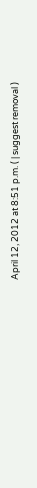April 12, 2012 at 8:51 p.m. ( | suggest removal )